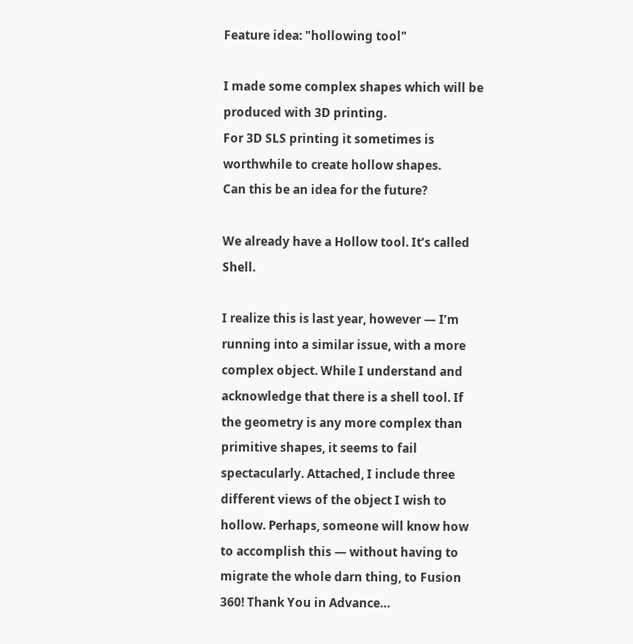Feature idea: "hollowing tool"

I made some complex shapes which will be produced with 3D printing.
For 3D SLS printing it sometimes is worthwhile to create hollow shapes.
Can this be an idea for the future?

We already have a Hollow tool. It’s called Shell.

I realize this is last year, however — I’m running into a similar issue, with a more complex object. While I understand and acknowledge that there is a shell tool. If the geometry is any more complex than primitive shapes, it seems to fail spectacularly. Attached, I include three different views of the object I wish to hollow. Perhaps, someone will know how to accomplish this — without having to migrate the whole darn thing, to Fusion 360! Thank You in Advance…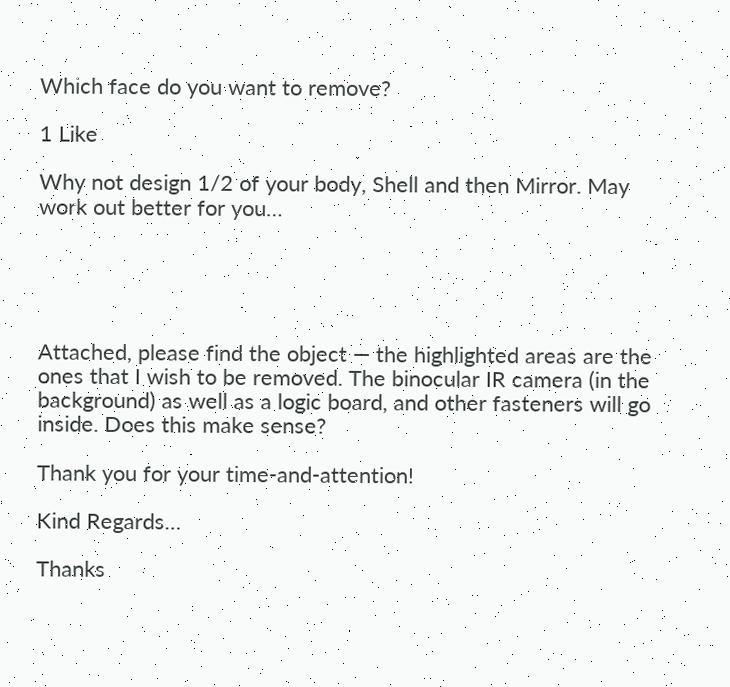Which face do you want to remove?

1 Like

Why not design 1/2 of your body, Shell and then Mirror. May work out better for you…





Attached, please find the object — the highlighted areas are the ones that I wish to be removed. The binocular IR camera (in the background) as well as a logic board, and other fasteners will go inside. Does this make sense?

Thank you for your time-and-attention!

Kind Regards…

Thanks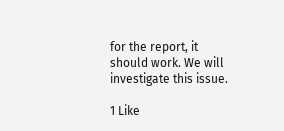for the report, it should work. We will investigate this issue.

1 Like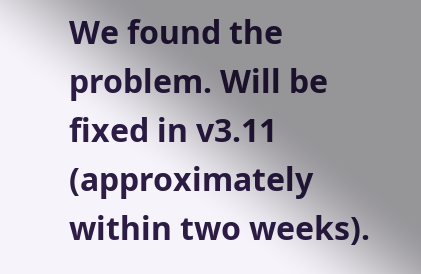We found the problem. Will be fixed in v3.11 (approximately within two weeks).